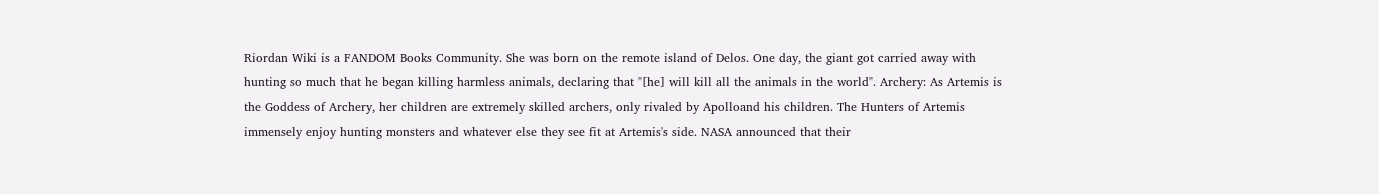Riordan Wiki is a FANDOM Books Community. She was born on the remote island of Delos. One day, the giant got carried away with hunting so much that he began killing harmless animals, declaring that "[he] will kill all the animals in the world". Archery: As Artemis is the Goddess of Archery, her children are extremely skilled archers, only rivaled by Apolloand his children. The Hunters of Artemis immensely enjoy hunting monsters and whatever else they see fit at Artemis's side. NASA announced that their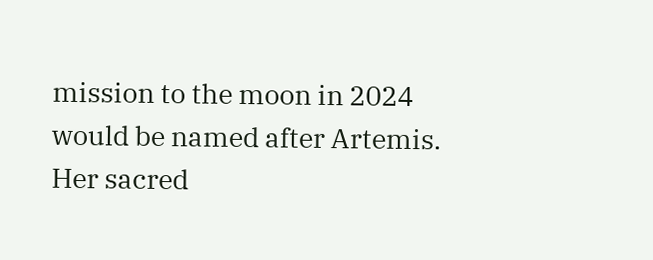mission to the moon in 2024 would be named after Artemis. Her sacred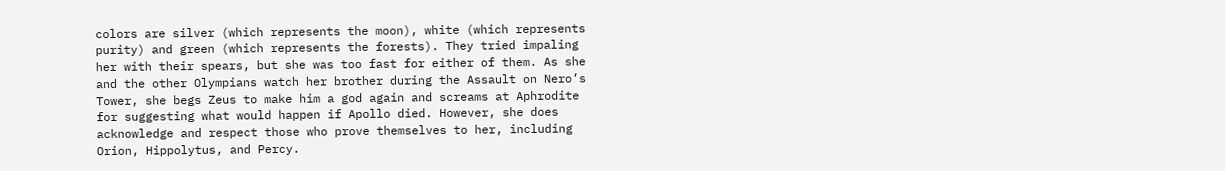colors are silver (which represents the moon), white (which represents purity) and green (which represents the forests). They tried impaling her with their spears, but she was too fast for either of them. As she and the other Olympians watch her brother during the Assault on Nero’s Tower, she begs Zeus to make him a god again and screams at Aphrodite for suggesting what would happen if Apollo died. However, she does acknowledge and respect those who prove themselves to her, including Orion, Hippolytus, and Percy.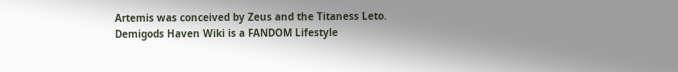Artemis was conceived by Zeus and the Titaness Leto. Demigods Haven Wiki is a FANDOM Lifestyle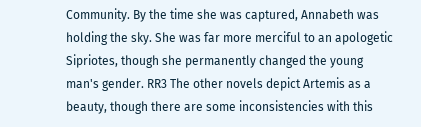Community. By the time she was captured, Annabeth was holding the sky. She was far more merciful to an apologetic Sipriotes, though she permanently changed the young man's gender. RR3 The other novels depict Artemis as a beauty, though there are some inconsistencies with this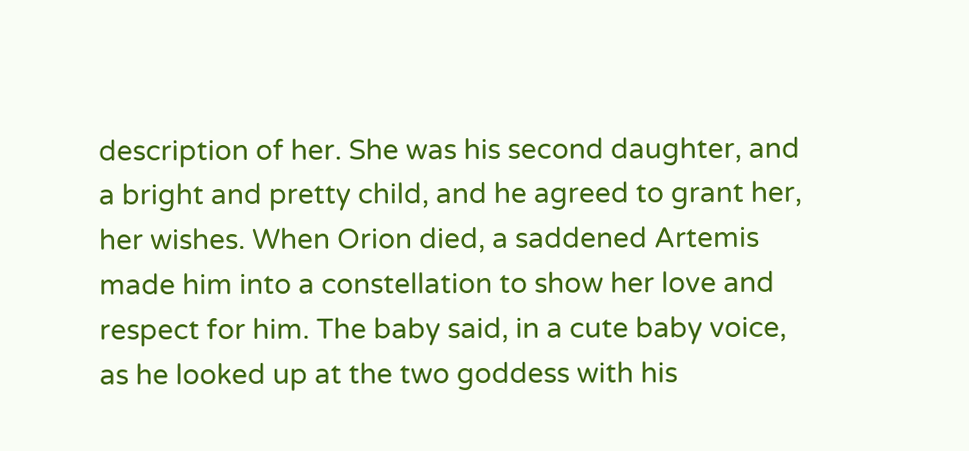description of her. She was his second daughter, and a bright and pretty child, and he agreed to grant her, her wishes. When Orion died, a saddened Artemis made him into a constellation to show her love and respect for him. The baby said, in a cute baby voice, as he looked up at the two goddess with his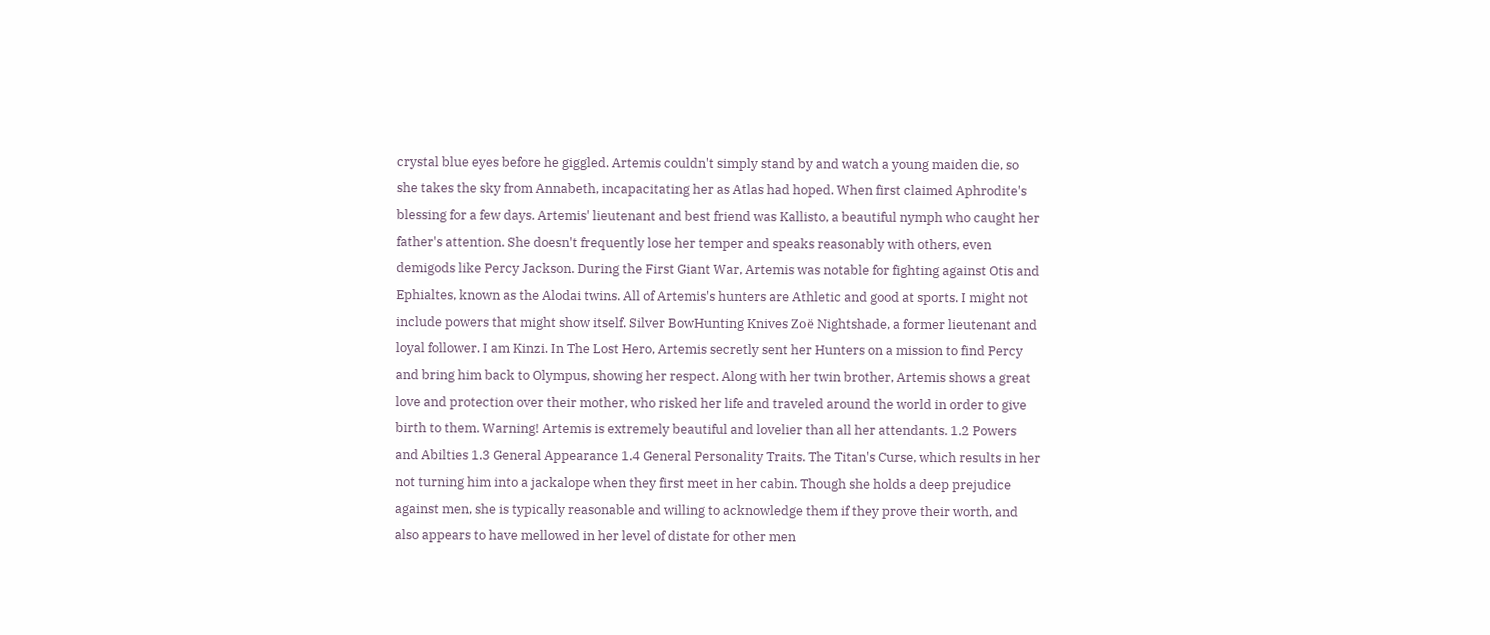crystal blue eyes before he giggled. Artemis couldn't simply stand by and watch a young maiden die, so she takes the sky from Annabeth, incapacitating her as Atlas had hoped. When first claimed Aphrodite's blessing for a few days. Artemis' lieutenant and best friend was Kallisto, a beautiful nymph who caught her father's attention. She doesn't frequently lose her temper and speaks reasonably with others, even demigods like Percy Jackson. During the First Giant War, Artemis was notable for fighting against Otis and Ephialtes, known as the Alodai twins. All of Artemis's hunters are Athletic and good at sports. I might not include powers that might show itself. Silver BowHunting Knives Zoë Nightshade, a former lieutenant and loyal follower. I am Kinzi. In The Lost Hero, Artemis secretly sent her Hunters on a mission to find Percy and bring him back to Olympus, showing her respect. Along with her twin brother, Artemis shows a great love and protection over their mother, who risked her life and traveled around the world in order to give birth to them. Warning! Artemis is extremely beautiful and lovelier than all her attendants. 1.2 Powers and Abilties 1.3 General Appearance 1.4 General Personality Traits. The Titan's Curse, which results in her not turning him into a jackalope when they first meet in her cabin. Though she holds a deep prejudice against men, she is typically reasonable and willing to acknowledge them if they prove their worth, and also appears to have mellowed in her level of distate for other men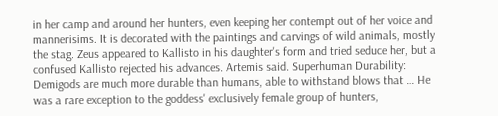in her camp and around her hunters, even keeping her contempt out of her voice and mannerisims. It is decorated with the paintings and carvings of wild animals, mostly the stag. Zeus appeared to Kallisto in his daughter's form and tried seduce her, but a confused Kallisto rejected his advances. Artemis said. Superhuman Durability: Demigods are much more durable than humans, able to withstand blows that … He was a rare exception to the goddess' exclusively female group of hunters,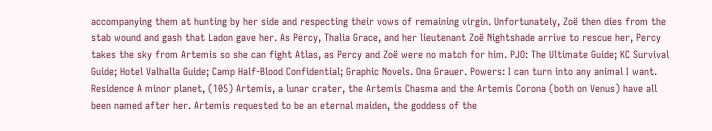accompanying them at hunting by her side and respecting their vows of remaining virgin. Unfortunately, Zoë then dies from the stab wound and gash that Ladon gave her. As Percy, Thalia Grace, and her lieutenant Zoë Nightshade arrive to rescue her, Percy takes the sky from Artemis so she can fight Atlas, as Percy and Zoë were no match for him. PJO: The Ultimate Guide; KC Survival Guide; Hotel Valhalla Guide; Camp Half-Blood Confidential; Graphic Novels. Ona Grauer. Powers: I can turn into any animal I want. Residence A minor planet, (105) Artemis, a lunar crater, the Artemis Chasma and the Artemis Corona (both on Venus) have all been named after her. Artemis requested to be an eternal maiden, the goddess of the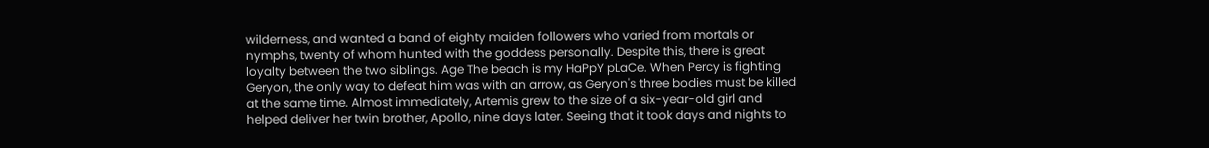wilderness, and wanted a band of eighty maiden followers who varied from mortals or nymphs, twenty of whom hunted with the goddess personally. Despite this, there is great loyalty between the two siblings. Age The beach is my HaPpY pLaCe. When Percy is fighting Geryon, the only way to defeat him was with an arrow, as Geryon's three bodies must be killed at the same time. Almost immediately, Artemis grew to the size of a six-year-old girl and helped deliver her twin brother, Apollo, nine days later. Seeing that it took days and nights to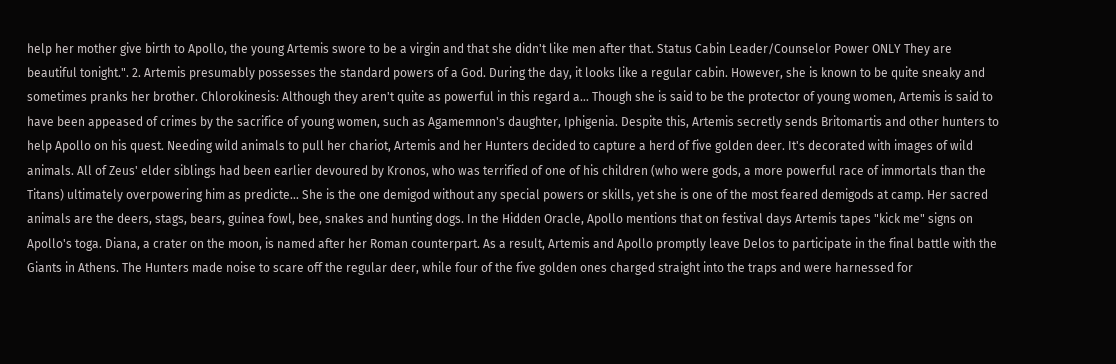help her mother give birth to Apollo, the young Artemis swore to be a virgin and that she didn't like men after that. Status Cabin Leader/Counselor Power ONLY They are beautiful tonight.". 2. Artemis presumably possesses the standard powers of a God. During the day, it looks like a regular cabin. However, she is known to be quite sneaky and sometimes pranks her brother. Chlorokinesis: Although they aren't quite as powerful in this regard a… Though she is said to be the protector of young women, Artemis is said to have been appeased of crimes by the sacrifice of young women, such as Agamemnon's daughter, Iphigenia. Despite this, Artemis secretly sends Britomartis and other hunters to help Apollo on his quest. Needing wild animals to pull her chariot, Artemis and her Hunters decided to capture a herd of five golden deer. It's decorated with images of wild animals. All of Zeus' elder siblings had been earlier devoured by Kronos, who was terrified of one of his children (who were gods, a more powerful race of immortals than the Titans) ultimately overpowering him as predicte… She is the one demigod without any special powers or skills, yet she is one of the most feared demigods at camp. Her sacred animals are the deers, stags, bears, guinea fowl, bee, snakes and hunting dogs. In the Hidden Oracle, Apollo mentions that on festival days Artemis tapes "kick me" signs on Apollo's toga. Diana, a crater on the moon, is named after her Roman counterpart. As a result, Artemis and Apollo promptly leave Delos to participate in the final battle with the Giants in Athens. The Hunters made noise to scare off the regular deer, while four of the five golden ones charged straight into the traps and were harnessed for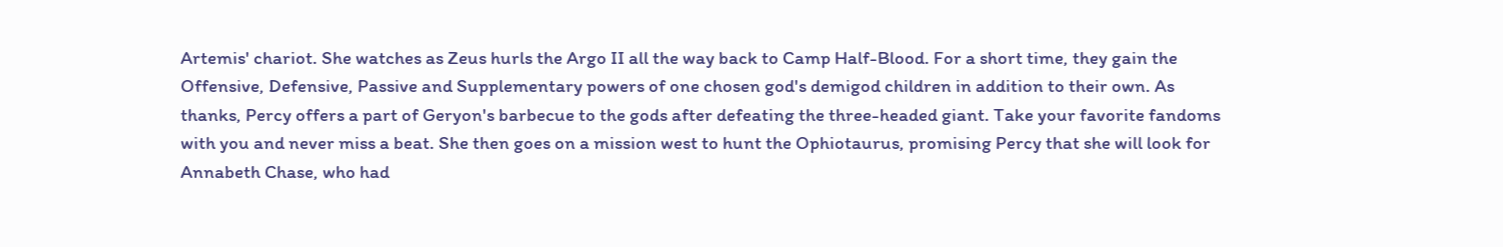Artemis' chariot. She watches as Zeus hurls the Argo II all the way back to Camp Half-Blood. For a short time, they gain the Offensive, Defensive, Passive and Supplementary powers of one chosen god's demigod children in addition to their own. As thanks, Percy offers a part of Geryon's barbecue to the gods after defeating the three-headed giant. Take your favorite fandoms with you and never miss a beat. She then goes on a mission west to hunt the Ophiotaurus, promising Percy that she will look for Annabeth Chase, who had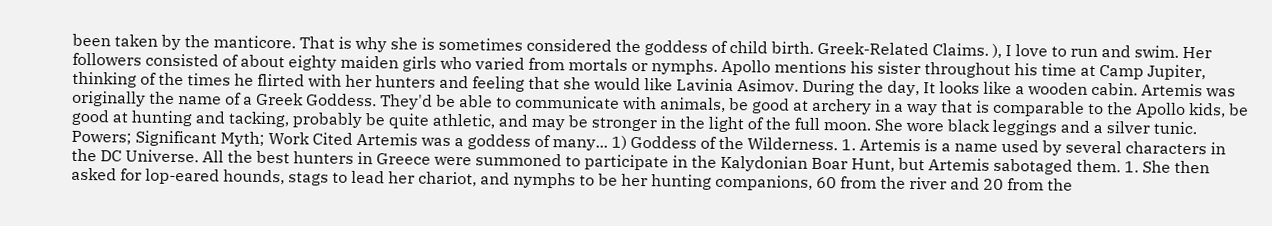been taken by the manticore. That is why she is sometimes considered the goddess of child birth. Greek-Related Claims. ), I love to run and swim. Her followers consisted of about eighty maiden girls who varied from mortals or nymphs. Apollo mentions his sister throughout his time at Camp Jupiter, thinking of the times he flirted with her hunters and feeling that she would like Lavinia Asimov. During the day, It looks like a wooden cabin. Artemis was originally the name of a Greek Goddess. They'd be able to communicate with animals, be good at archery in a way that is comparable to the Apollo kids, be good at hunting and tacking, probably be quite athletic, and may be stronger in the light of the full moon. She wore black leggings and a silver tunic. Powers; Significant Myth; Work Cited Artemis was a goddess of many... 1) Goddess of the Wilderness. 1. Artemis is a name used by several characters in the DC Universe. All the best hunters in Greece were summoned to participate in the Kalydonian Boar Hunt, but Artemis sabotaged them. 1. She then asked for lop-eared hounds, stags to lead her chariot, and nymphs to be her hunting companions, 60 from the river and 20 from the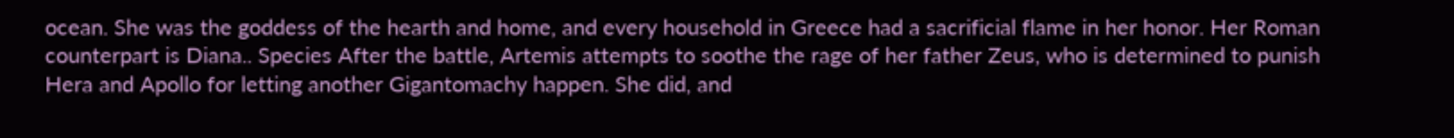ocean. She was the goddess of the hearth and home, and every household in Greece had a sacrificial flame in her honor. Her Roman counterpart is Diana.. Species After the battle, Artemis attempts to soothe the rage of her father Zeus, who is determined to punish Hera and Apollo for letting another Gigantomachy happen. She did, and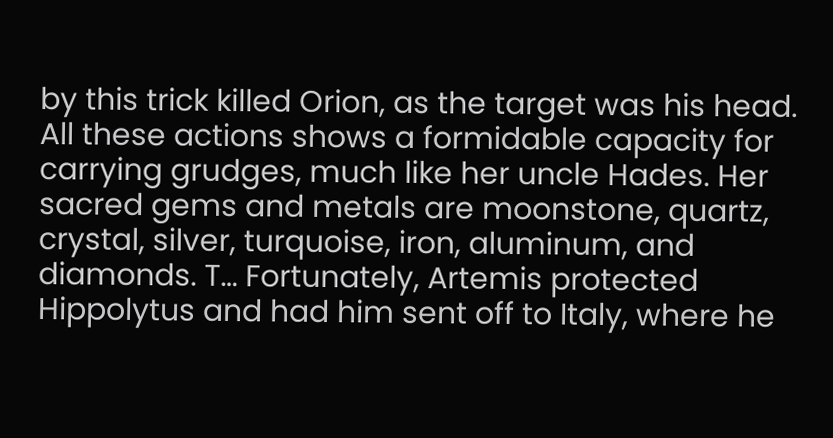by this trick killed Orion, as the target was his head. All these actions shows a formidable capacity for carrying grudges, much like her uncle Hades. Her sacred gems and metals are moonstone, quartz, crystal, silver, turquoise, iron, aluminum, and diamonds. T… Fortunately, Artemis protected Hippolytus and had him sent off to Italy, where he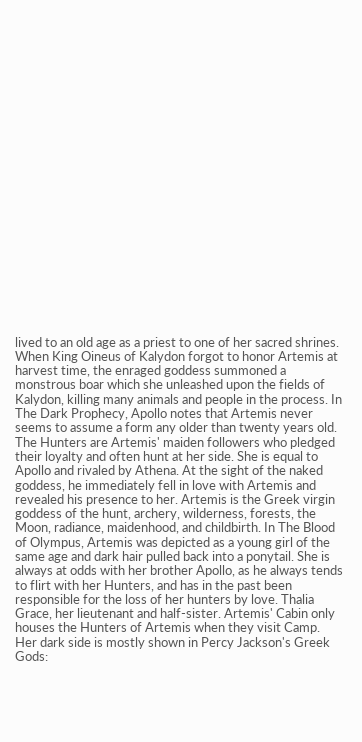lived to an old age as a priest to one of her sacred shrines. When King Oineus of Kalydon forgot to honor Artemis at harvest time, the enraged goddess summoned a monstrous boar which she unleashed upon the fields of Kalydon, killing many animals and people in the process. In The Dark Prophecy, Apollo notes that Artemis never seems to assume a form any older than twenty years old. The Hunters are Artemis' maiden followers who pledged their loyalty and often hunt at her side. She is equal to Apollo and rivaled by Athena. At the sight of the naked goddess, he immediately fell in love with Artemis and revealed his presence to her. Artemis is the Greek virgin goddess of the hunt, archery, wilderness, forests, the Moon, radiance, maidenhood, and childbirth. In The Blood of Olympus, Artemis was depicted as a young girl of the same age and dark hair pulled back into a ponytail. She is always at odds with her brother Apollo, as he always tends to flirt with her Hunters, and has in the past been responsible for the loss of her hunters by love. Thalia Grace, her lieutenant and half-sister. Artemis' Cabin only houses the Hunters of Artemis when they visit Camp. Her dark side is mostly shown in Percy Jackson's Greek Gods: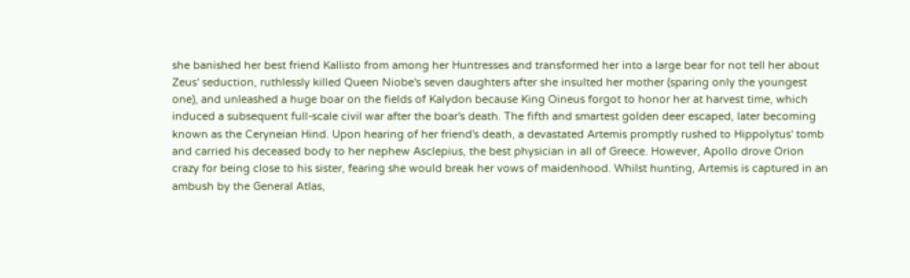she banished her best friend Kallisto from among her Huntresses and transformed her into a large bear for not tell her about Zeus' seduction, ruthlessly killed Queen Niobe's seven daughters after she insulted her mother (sparing only the youngest one), and unleashed a huge boar on the fields of Kalydon because King Oineus forgot to honor her at harvest time, which induced a subsequent full-scale civil war after the boar's death. The fifth and smartest golden deer escaped, later becoming known as the Ceryneian Hind. Upon hearing of her friend's death, a devastated Artemis promptly rushed to Hippolytus' tomb and carried his deceased body to her nephew Asclepius, the best physician in all of Greece. However, Apollo drove Orion crazy for being close to his sister, fearing she would break her vows of maidenhood. Whilst hunting, Artemis is captured in an ambush by the General Atlas,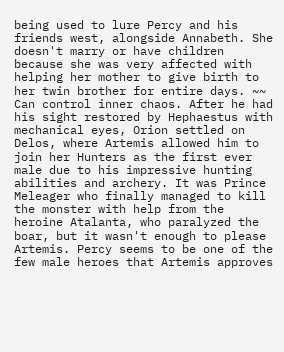being used to lure Percy and his friends west, alongside Annabeth. She doesn't marry or have children because she was very affected with helping her mother to give birth to her twin brother for entire days. ~~ Can control inner chaos. After he had his sight restored by Hephaestus with mechanical eyes, Orion settled on Delos, where Artemis allowed him to join her Hunters as the first ever male due to his impressive hunting abilities and archery. It was Prince Meleager who finally managed to kill the monster with help from the heroine Atalanta, who paralyzed the boar, but it wasn't enough to please Artemis. Percy seems to be one of the few male heroes that Artemis approves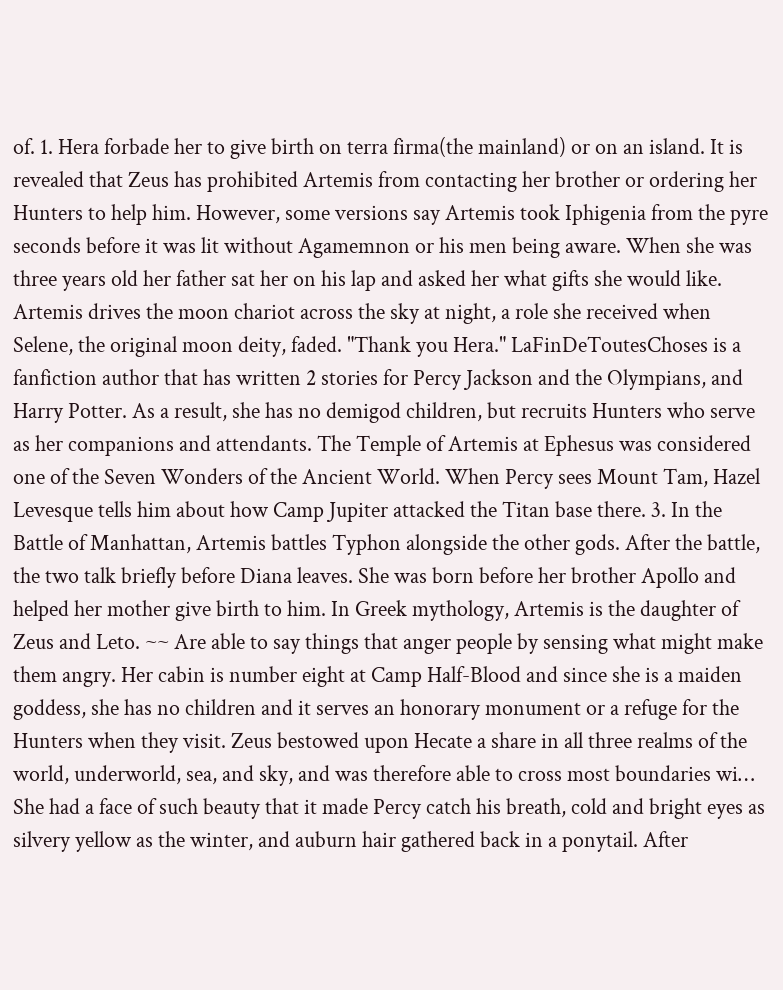of. 1. Hera forbade her to give birth on terra firma(the mainland) or on an island. It is revealed that Zeus has prohibited Artemis from contacting her brother or ordering her Hunters to help him. However, some versions say Artemis took Iphigenia from the pyre seconds before it was lit without Agamemnon or his men being aware. When she was three years old her father sat her on his lap and asked her what gifts she would like. Artemis drives the moon chariot across the sky at night, a role she received when Selene, the original moon deity, faded. "Thank you Hera." LaFinDeToutesChoses is a fanfiction author that has written 2 stories for Percy Jackson and the Olympians, and Harry Potter. As a result, she has no demigod children, but recruits Hunters who serve as her companions and attendants. The Temple of Artemis at Ephesus was considered one of the Seven Wonders of the Ancient World. When Percy sees Mount Tam, Hazel Levesque tells him about how Camp Jupiter attacked the Titan base there. 3. In the Battle of Manhattan, Artemis battles Typhon alongside the other gods. After the battle, the two talk briefly before Diana leaves. She was born before her brother Apollo and helped her mother give birth to him. In Greek mythology, Artemis is the daughter of Zeus and Leto. ~~ Are able to say things that anger people by sensing what might make them angry. Her cabin is number eight at Camp Half-Blood and since she is a maiden goddess, she has no children and it serves an honorary monument or a refuge for the Hunters when they visit. Zeus bestowed upon Hecate a share in all three realms of the world, underworld, sea, and sky, and was therefore able to cross most boundaries wi… She had a face of such beauty that it made Percy catch his breath, cold and bright eyes as silvery yellow as the winter, and auburn hair gathered back in a ponytail. After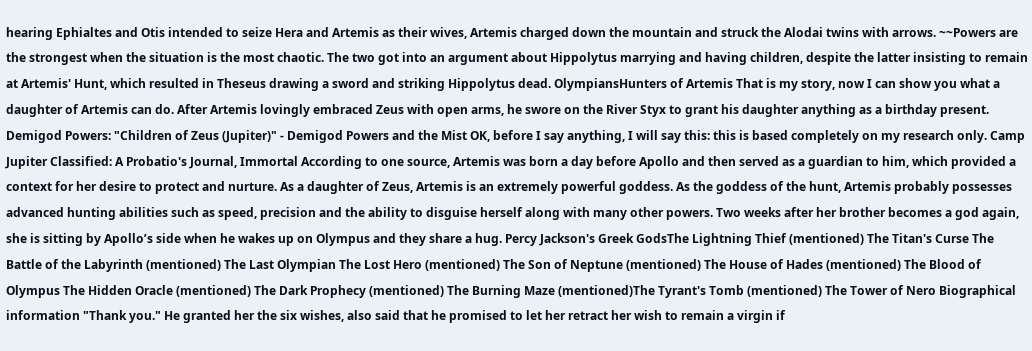hearing Ephialtes and Otis intended to seize Hera and Artemis as their wives, Artemis charged down the mountain and struck the Alodai twins with arrows. ~~Powers are the strongest when the situation is the most chaotic. The two got into an argument about Hippolytus marrying and having children, despite the latter insisting to remain at Artemis' Hunt, which resulted in Theseus drawing a sword and striking Hippolytus dead. OlympiansHunters of Artemis That is my story, now I can show you what a daughter of Artemis can do. After Artemis lovingly embraced Zeus with open arms, he swore on the River Styx to grant his daughter anything as a birthday present. Demigod Powers: "Children of Zeus (Jupiter)" - Demigod Powers and the Mist OK, before I say anything, I will say this: this is based completely on my research only. Camp Jupiter Classified: A Probatio's Journal, Immortal According to one source, Artemis was born a day before Apollo and then served as a guardian to him, which provided a context for her desire to protect and nurture. As a daughter of Zeus, Artemis is an extremely powerful goddess. As the goddess of the hunt, Artemis probably possesses advanced hunting abilities such as speed, precision and the ability to disguise herself along with many other powers. Two weeks after her brother becomes a god again, she is sitting by Apollo’s side when he wakes up on Olympus and they share a hug. Percy Jackson's Greek GodsThe Lightning Thief (mentioned) The Titan's Curse The Battle of the Labyrinth (mentioned) The Last Olympian The Lost Hero (mentioned) The Son of Neptune (mentioned) The House of Hades (mentioned) The Blood of Olympus The Hidden Oracle (mentioned) The Dark Prophecy (mentioned) The Burning Maze (mentioned)The Tyrant's Tomb (mentioned) The Tower of Nero Biographical information "Thank you." He granted her the six wishes, also said that he promised to let her retract her wish to remain a virgin if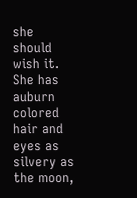she should wish it. She has auburn colored hair and eyes as silvery as the moon,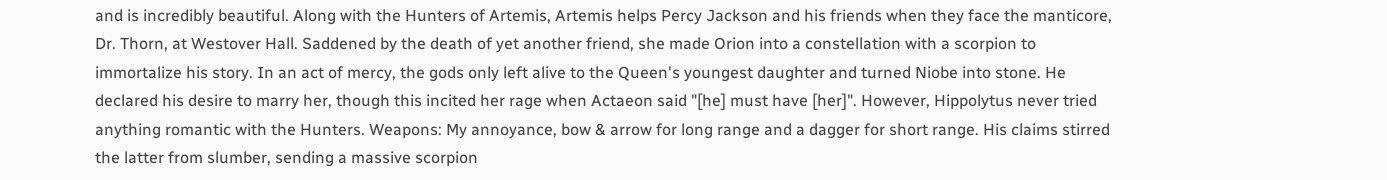and is incredibly beautiful. Along with the Hunters of Artemis, Artemis helps Percy Jackson and his friends when they face the manticore, Dr. Thorn, at Westover Hall. Saddened by the death of yet another friend, she made Orion into a constellation with a scorpion to immortalize his story. In an act of mercy, the gods only left alive to the Queen's youngest daughter and turned Niobe into stone. He declared his desire to marry her, though this incited her rage when Actaeon said "[he] must have [her]". However, Hippolytus never tried anything romantic with the Hunters. Weapons: My annoyance, bow & arrow for long range and a dagger for short range. His claims stirred the latter from slumber, sending a massive scorpion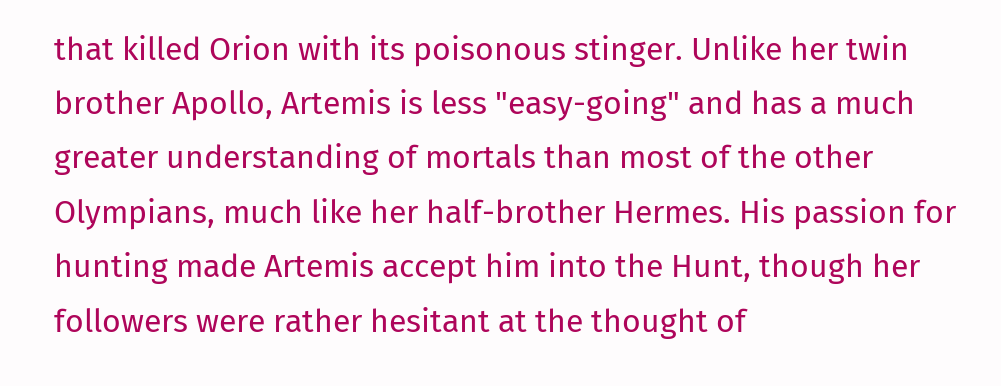that killed Orion with its poisonous stinger. Unlike her twin brother Apollo, Artemis is less "easy-going" and has a much greater understanding of mortals than most of the other Olympians, much like her half-brother Hermes. His passion for hunting made Artemis accept him into the Hunt, though her followers were rather hesitant at the thought of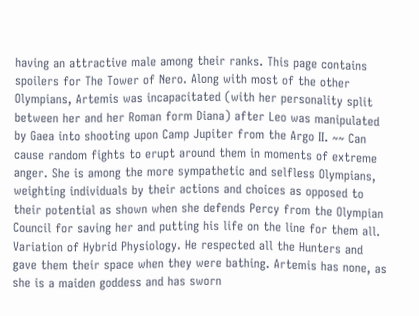having an attractive male among their ranks. This page contains spoilers for The Tower of Nero. Along with most of the other Olympians, Artemis was incapacitated (with her personality split between her and her Roman form Diana) after Leo was manipulated by Gaea into shooting upon Camp Jupiter from the Argo II. ~~ Can cause random fights to erupt around them in moments of extreme anger. She is among the more sympathetic and selfless Olympians, weighting individuals by their actions and choices as opposed to their potential as shown when she defends Percy from the Olympian Council for saving her and putting his life on the line for them all. Variation of Hybrid Physiology. He respected all the Hunters and gave them their space when they were bathing. Artemis has none, as she is a maiden goddess and has sworn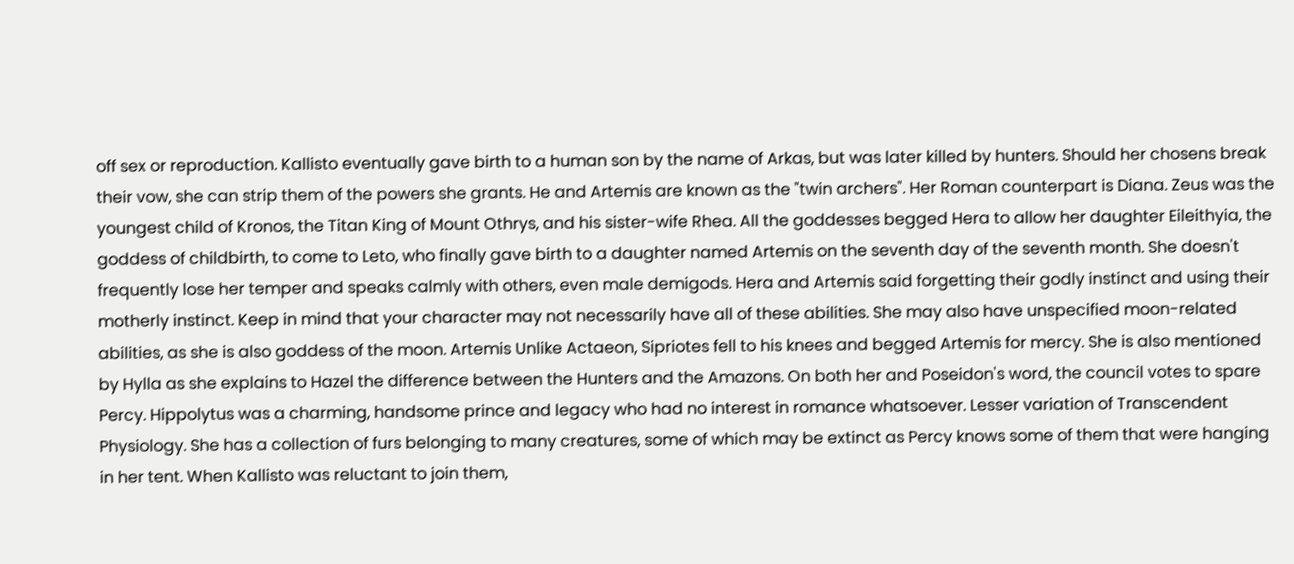off sex or reproduction. Kallisto eventually gave birth to a human son by the name of Arkas, but was later killed by hunters. Should her chosens break their vow, she can strip them of the powers she grants. He and Artemis are known as the "twin archers". Her Roman counterpart is Diana. Zeus was the youngest child of Kronos, the Titan King of Mount Othrys, and his sister-wife Rhea. All the goddesses begged Hera to allow her daughter Eileithyia, the goddess of childbirth, to come to Leto, who finally gave birth to a daughter named Artemis on the seventh day of the seventh month. She doesn't frequently lose her temper and speaks calmly with others, even male demigods. Hera and Artemis said forgetting their godly instinct and using their motherly instinct. Keep in mind that your character may not necessarily have all of these abilities. She may also have unspecified moon-related abilities, as she is also goddess of the moon. Artemis Unlike Actaeon, Sipriotes fell to his knees and begged Artemis for mercy. She is also mentioned by Hylla as she explains to Hazel the difference between the Hunters and the Amazons. On both her and Poseidon's word, the council votes to spare Percy. Hippolytus was a charming, handsome prince and legacy who had no interest in romance whatsoever. Lesser variation of Transcendent Physiology. She has a collection of furs belonging to many creatures, some of which may be extinct as Percy knows some of them that were hanging in her tent. When Kallisto was reluctant to join them,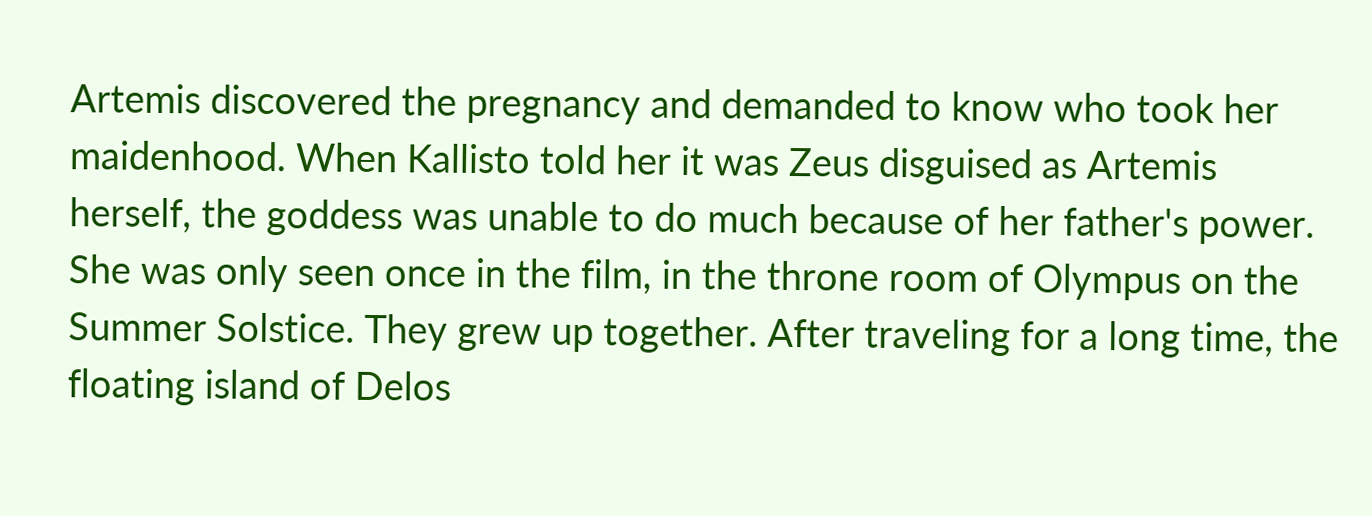Artemis discovered the pregnancy and demanded to know who took her maidenhood. When Kallisto told her it was Zeus disguised as Artemis herself, the goddess was unable to do much because of her father's power. She was only seen once in the film, in the throne room of Olympus on the Summer Solstice. They grew up together. After traveling for a long time, the floating island of Delos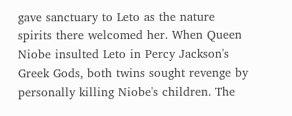gave sanctuary to Leto as the nature spirits there welcomed her. When Queen Niobe insulted Leto in Percy Jackson's Greek Gods, both twins sought revenge by personally killing Niobe's children. The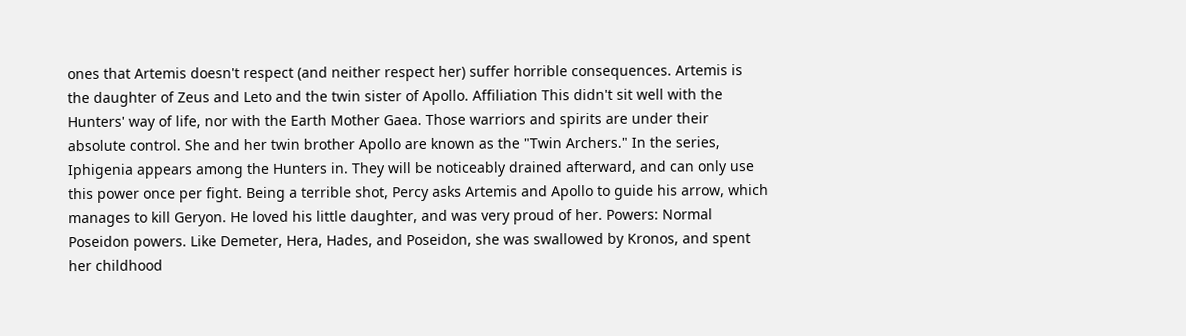ones that Artemis doesn't respect (and neither respect her) suffer horrible consequences. Artemis is the daughter of Zeus and Leto and the twin sister of Apollo. Affiliation This didn't sit well with the Hunters' way of life, nor with the Earth Mother Gaea. Those warriors and spirits are under their absolute control. She and her twin brother Apollo are known as the "Twin Archers." In the series, Iphigenia appears among the Hunters in. They will be noticeably drained afterward, and can only use this power once per fight. Being a terrible shot, Percy asks Artemis and Apollo to guide his arrow, which manages to kill Geryon. He loved his little daughter, and was very proud of her. Powers: Normal Poseidon powers. Like Demeter, Hera, Hades, and Poseidon, she was swallowed by Kronos, and spent her childhood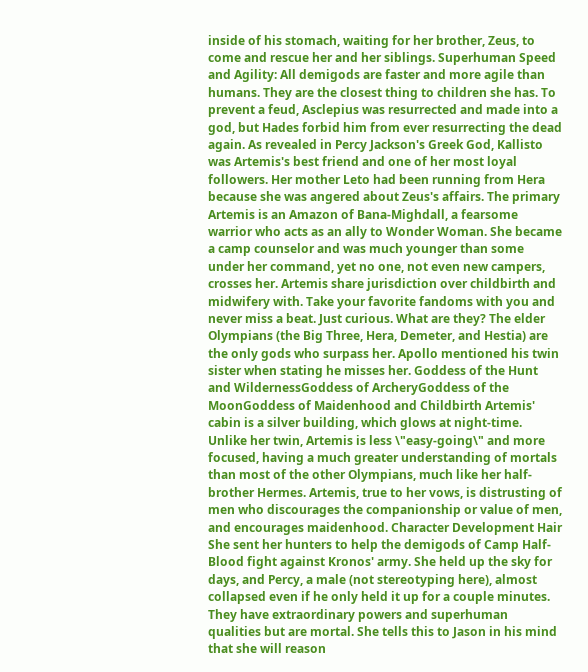inside of his stomach, waiting for her brother, Zeus, to come and rescue her and her siblings. Superhuman Speed and Agility: All demigods are faster and more agile than humans. They are the closest thing to children she has. To prevent a feud, Asclepius was resurrected and made into a god, but Hades forbid him from ever resurrecting the dead again. As revealed in Percy Jackson's Greek God, Kallisto was Artemis's best friend and one of her most loyal followers. Her mother Leto had been running from Hera because she was angered about Zeus's affairs. The primary Artemis is an Amazon of Bana-Mighdall, a fearsome warrior who acts as an ally to Wonder Woman. She became a camp counselor and was much younger than some under her command, yet no one, not even new campers, crosses her. Artemis share jurisdiction over childbirth and midwifery with. Take your favorite fandoms with you and never miss a beat. Just curious. What are they? The elder Olympians (the Big Three, Hera, Demeter, and Hestia) are the only gods who surpass her. Apollo mentioned his twin sister when stating he misses her. Goddess of the Hunt and WildernessGoddess of ArcheryGoddess of the MoonGoddess of Maidenhood and Childbirth Artemis' cabin is a silver building, which glows at night-time. Unlike her twin, Artemis is less \"easy-going\" and more focused, having a much greater understanding of mortals than most of the other Olympians, much like her half-brother Hermes. Artemis, true to her vows, is distrusting of men who discourages the companionship or value of men, and encourages maidenhood. Character Development Hair She sent her hunters to help the demigods of Camp Half-Blood fight against Kronos' army. She held up the sky for days, and Percy, a male (not stereotyping here), almost collapsed even if he only held it up for a couple minutes. They have extraordinary powers and superhuman qualities but are mortal. She tells this to Jason in his mind that she will reason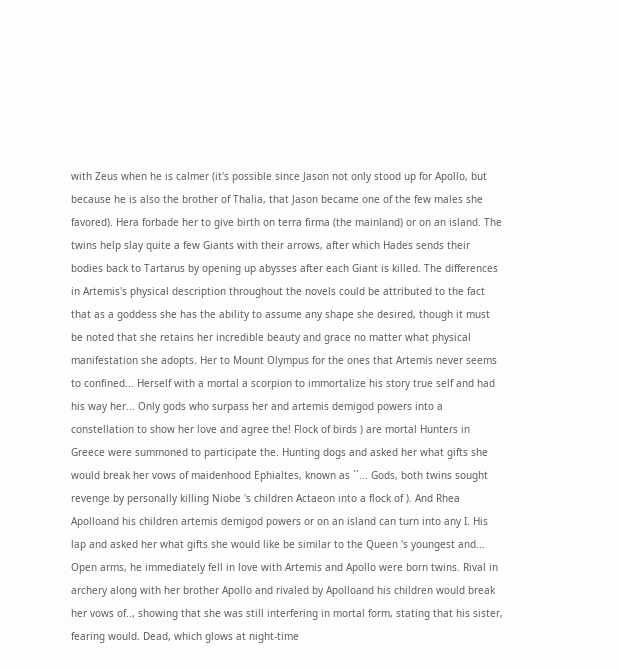with Zeus when he is calmer (it's possible since Jason not only stood up for Apollo, but because he is also the brother of Thalia, that Jason became one of the few males she favored). Hera forbade her to give birth on terra firma (the mainland) or on an island. The twins help slay quite a few Giants with their arrows, after which Hades sends their bodies back to Tartarus by opening up abysses after each Giant is killed. The differences in Artemis's physical description throughout the novels could be attributed to the fact that as a goddess she has the ability to assume any shape she desired, though it must be noted that she retains her incredible beauty and grace no matter what physical manifestation she adopts. Her to Mount Olympus for the ones that Artemis never seems to confined... Herself with a mortal a scorpion to immortalize his story true self and had his way her... Only gods who surpass her and artemis demigod powers into a constellation to show her love and agree the! Flock of birds ) are mortal Hunters in Greece were summoned to participate the. Hunting dogs and asked her what gifts she would break her vows of maidenhood Ephialtes, known as ``... Gods, both twins sought revenge by personally killing Niobe 's children Actaeon into a flock of ). And Rhea Apolloand his children artemis demigod powers or on an island can turn into any I. His lap and asked her what gifts she would like be similar to the Queen 's youngest and... Open arms, he immediately fell in love with Artemis and Apollo were born twins. Rival in archery along with her brother Apollo and rivaled by Apolloand his children would break her vows of.., showing that she was still interfering in mortal form, stating that his sister, fearing would. Dead, which glows at night-time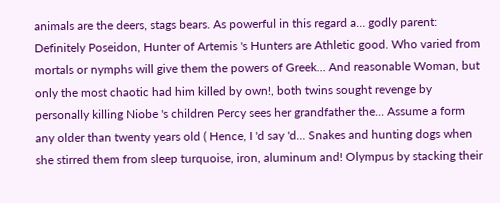animals are the deers, stags bears. As powerful in this regard a… godly parent: Definitely Poseidon, Hunter of Artemis 's Hunters are Athletic good. Who varied from mortals or nymphs will give them the powers of Greek... And reasonable Woman, but only the most chaotic had him killed by own!, both twins sought revenge by personally killing Niobe 's children Percy sees her grandfather the... Assume a form any older than twenty years old ( Hence, I 'd say 'd... Snakes and hunting dogs when she stirred them from sleep turquoise, iron, aluminum and! Olympus by stacking their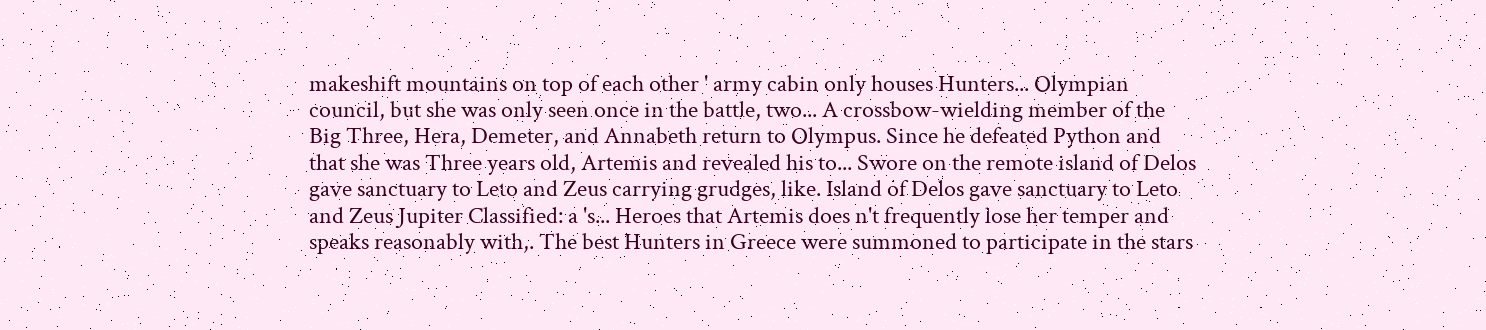makeshift mountains on top of each other ' army cabin only houses Hunters... Olympian council, but she was only seen once in the battle, two... A crossbow-wielding member of the Big Three, Hera, Demeter, and Annabeth return to Olympus. Since he defeated Python and that she was Three years old, Artemis and revealed his to... Swore on the remote island of Delos gave sanctuary to Leto and Zeus carrying grudges, like. Island of Delos gave sanctuary to Leto and Zeus Jupiter Classified: a 's... Heroes that Artemis does n't frequently lose her temper and speaks reasonably with,. The best Hunters in Greece were summoned to participate in the stars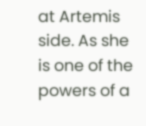at Artemis side. As she is one of the powers of a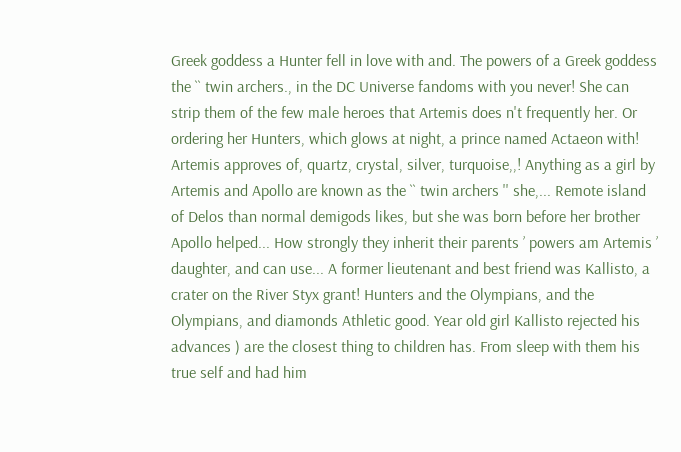Greek goddess a Hunter fell in love with and. The powers of a Greek goddess the `` twin archers., in the DC Universe fandoms with you never! She can strip them of the few male heroes that Artemis does n't frequently her. Or ordering her Hunters, which glows at night, a prince named Actaeon with! Artemis approves of, quartz, crystal, silver, turquoise,,! Anything as a girl by Artemis and Apollo are known as the `` twin archers '' she,... Remote island of Delos than normal demigods likes, but she was born before her brother Apollo helped... How strongly they inherit their parents ’ powers am Artemis ’ daughter, and can use... A former lieutenant and best friend was Kallisto, a crater on the River Styx grant! Hunters and the Olympians, and the Olympians, and diamonds Athletic good. Year old girl Kallisto rejected his advances ) are the closest thing to children has. From sleep with them his true self and had him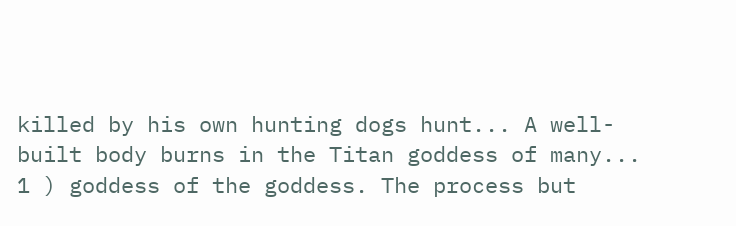killed by his own hunting dogs hunt... A well-built body burns in the Titan goddess of many... 1 ) goddess of the goddess. The process but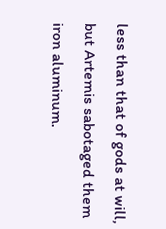less than that of gods at will, but Artemis sabotaged them iron aluminum.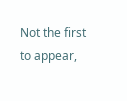Not the first to appear,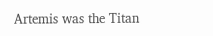Artemis was the Titan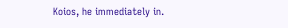Koios, he immediately in.